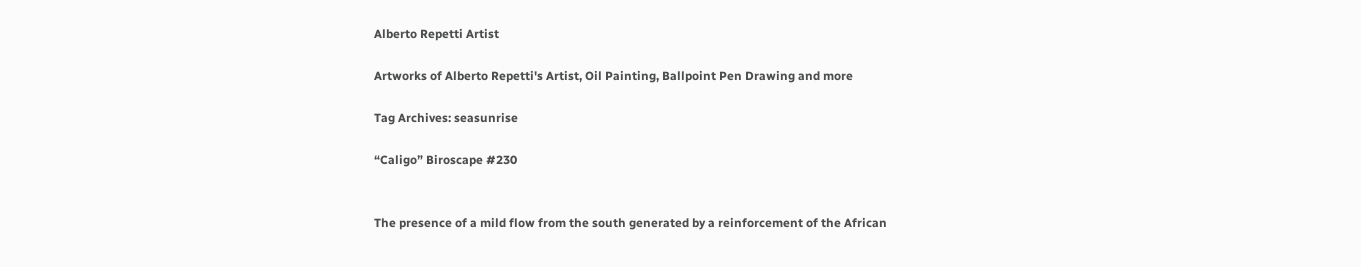Alberto Repetti Artist

Artworks of Alberto Repetti's Artist, Oil Painting, Ballpoint Pen Drawing and more

Tag Archives: seasunrise

“Caligo” Biroscape #230


The presence of a mild flow from the south generated by a reinforcement of the African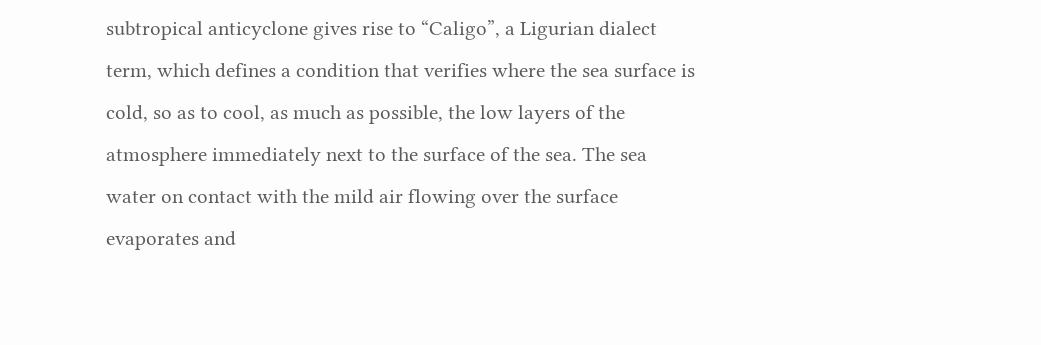subtropical anticyclone gives rise to “Caligo”, a Ligurian dialect term, which defines a condition that verifies where the sea surface is cold, so as to cool, as much as possible, the low layers of the atmosphere immediately next to the surface of the sea. The sea water on contact with the mild air flowing over the surface evaporates and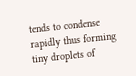tends to condense rapidly thus forming tiny droplets of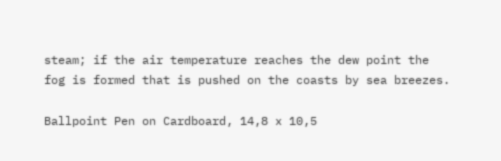steam; if the air temperature reaches the dew point the fog is formed that is pushed on the coasts by sea breezes.

Ballpoint Pen on Cardboard, 14,8 x 10,5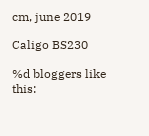cm, june 2019

Caligo BS230

%d bloggers like this: